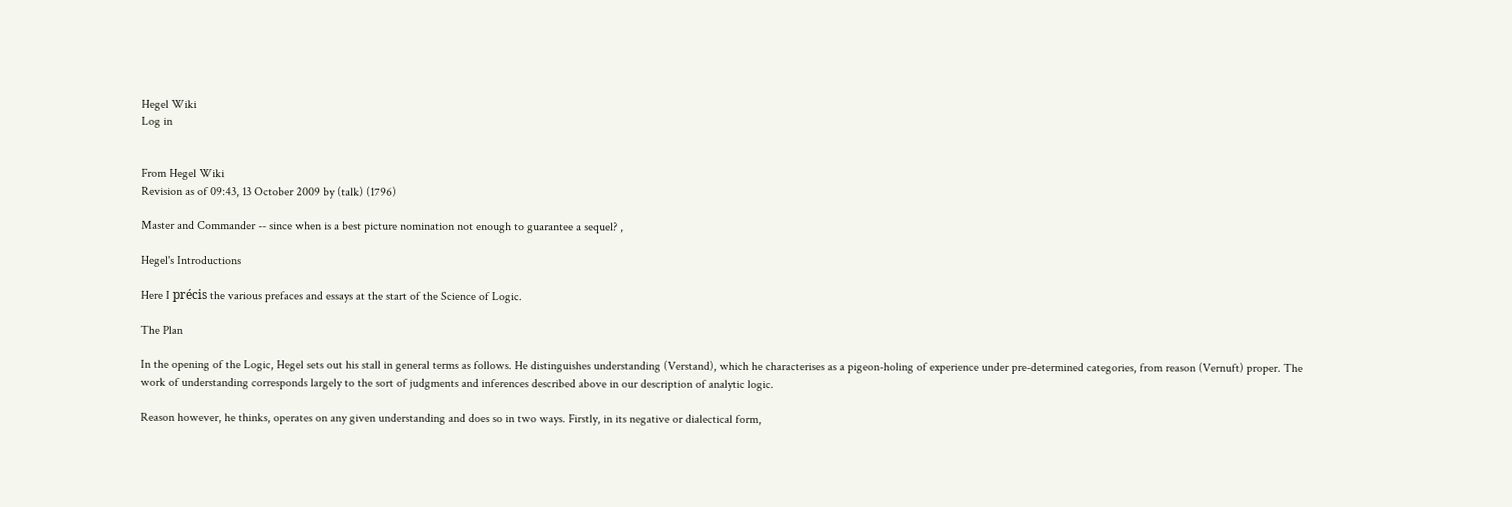Hegel Wiki
Log in


From Hegel Wiki
Revision as of 09:43, 13 October 2009 by (talk) (1796)

Master and Commander -- since when is a best picture nomination not enough to guarantee a sequel? ,

Hegel's Introductions

Here I précis the various prefaces and essays at the start of the Science of Logic.

The Plan

In the opening of the Logic, Hegel sets out his stall in general terms as follows. He distinguishes understanding (Verstand), which he characterises as a pigeon-holing of experience under pre-determined categories, from reason (Vernuft) proper. The work of understanding corresponds largely to the sort of judgments and inferences described above in our description of analytic logic.

Reason however, he thinks, operates on any given understanding and does so in two ways. Firstly, in its negative or dialectical form,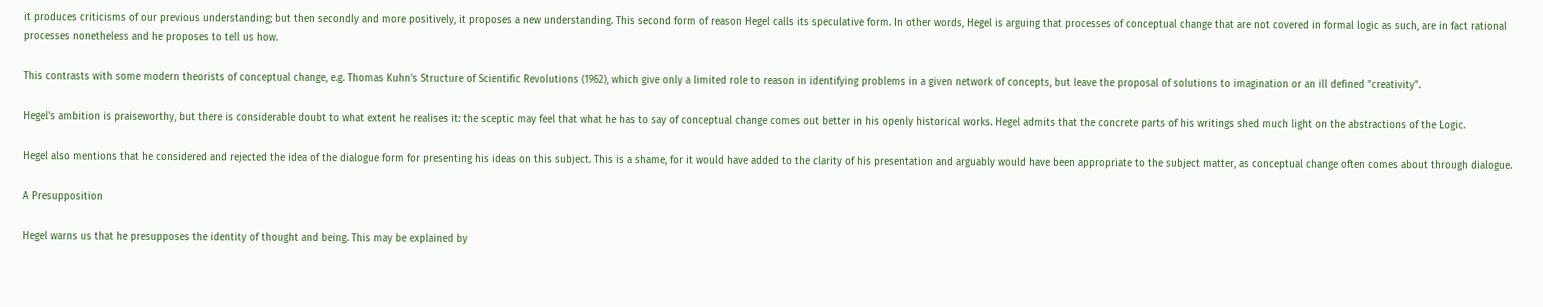it produces criticisms of our previous understanding; but then secondly and more positively, it proposes a new understanding. This second form of reason Hegel calls its speculative form. In other words, Hegel is arguing that processes of conceptual change that are not covered in formal logic as such, are in fact rational processes nonetheless and he proposes to tell us how.

This contrasts with some modern theorists of conceptual change, e.g. Thomas Kuhn's Structure of Scientific Revolutions (1962), which give only a limited role to reason in identifying problems in a given network of concepts, but leave the proposal of solutions to imagination or an ill defined "creativity".

Hegel's ambition is praiseworthy, but there is considerable doubt to what extent he realises it: the sceptic may feel that what he has to say of conceptual change comes out better in his openly historical works. Hegel admits that the concrete parts of his writings shed much light on the abstractions of the Logic.

Hegel also mentions that he considered and rejected the idea of the dialogue form for presenting his ideas on this subject. This is a shame, for it would have added to the clarity of his presentation and arguably would have been appropriate to the subject matter, as conceptual change often comes about through dialogue.

A Presupposition

Hegel warns us that he presupposes the identity of thought and being. This may be explained by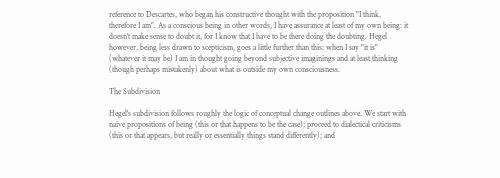reference to Descartes, who began his constructive thought with the proposition "I think, therefore I am". As a conscious being in other words, I have assurance at least of my own being: it doesn't make sense to doubt it, for I know that I have to be there doing the doubting. Hegel however, being less drawn to scepticism, goes a little further than this: when I say "it is" (whatever it may be) I am in thought going beyond subjective imaginings and at least thinking (though perhaps mistakenly) about what is outside my own consciousness.

The Subdivision

Hegel's subdivision follows roughly the logic of conceptual change outlines above. We start with naive propositions of being (this or that happens to be the case); proceed to dialectical criticisms (this or that appears, but really or essentially things stand differently); and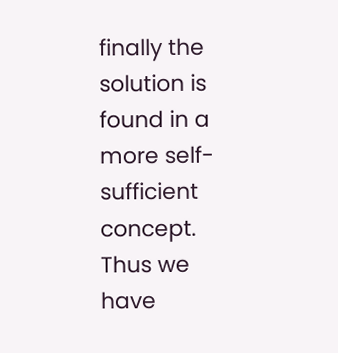finally the solution is found in a more self-sufficient concept. Thus we have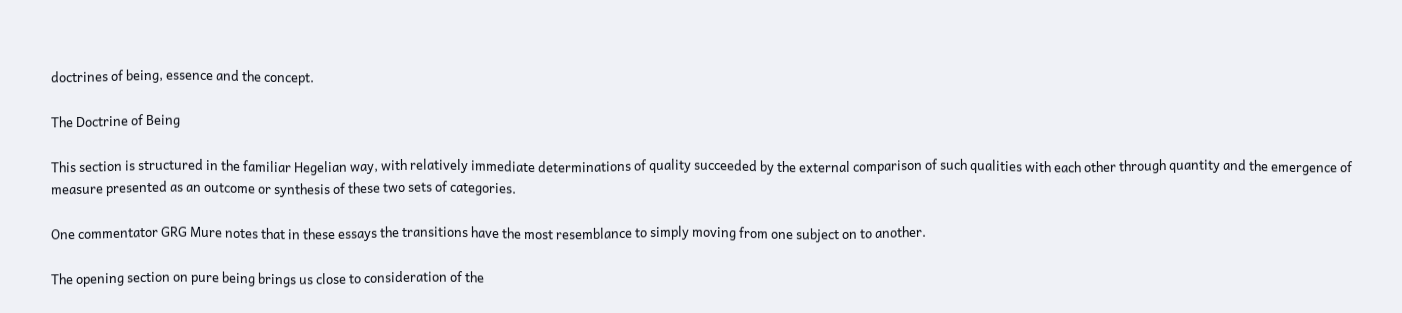doctrines of being, essence and the concept.

The Doctrine of Being

This section is structured in the familiar Hegelian way, with relatively immediate determinations of quality succeeded by the external comparison of such qualities with each other through quantity and the emergence of measure presented as an outcome or synthesis of these two sets of categories.

One commentator GRG Mure notes that in these essays the transitions have the most resemblance to simply moving from one subject on to another.

The opening section on pure being brings us close to consideration of the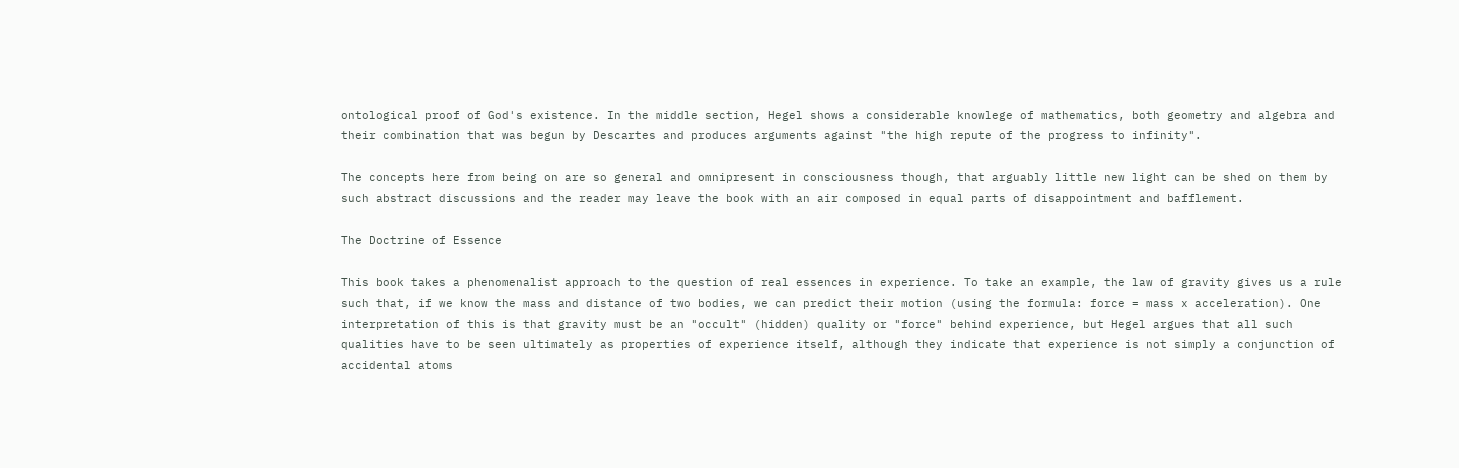ontological proof of God's existence. In the middle section, Hegel shows a considerable knowlege of mathematics, both geometry and algebra and their combination that was begun by Descartes and produces arguments against "the high repute of the progress to infinity".

The concepts here from being on are so general and omnipresent in consciousness though, that arguably little new light can be shed on them by such abstract discussions and the reader may leave the book with an air composed in equal parts of disappointment and bafflement.

The Doctrine of Essence

This book takes a phenomenalist approach to the question of real essences in experience. To take an example, the law of gravity gives us a rule such that, if we know the mass and distance of two bodies, we can predict their motion (using the formula: force = mass x acceleration). One interpretation of this is that gravity must be an "occult" (hidden) quality or "force" behind experience, but Hegel argues that all such qualities have to be seen ultimately as properties of experience itself, although they indicate that experience is not simply a conjunction of accidental atoms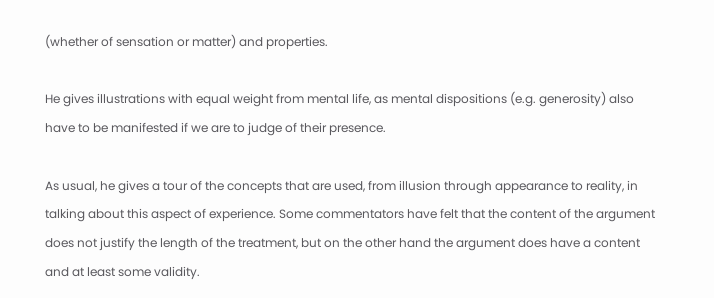(whether of sensation or matter) and properties.

He gives illustrations with equal weight from mental life, as mental dispositions (e.g. generosity) also have to be manifested if we are to judge of their presence.

As usual, he gives a tour of the concepts that are used, from illusion through appearance to reality, in talking about this aspect of experience. Some commentators have felt that the content of the argument does not justify the length of the treatment, but on the other hand the argument does have a content and at least some validity.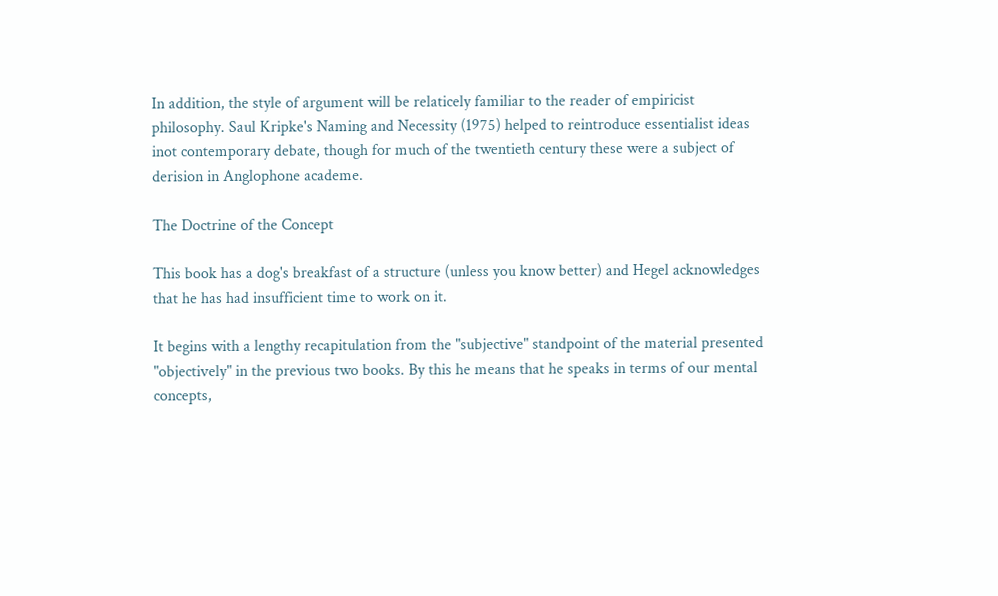In addition, the style of argument will be relaticely familiar to the reader of empiricist philosophy. Saul Kripke's Naming and Necessity (1975) helped to reintroduce essentialist ideas inot contemporary debate, though for much of the twentieth century these were a subject of derision in Anglophone academe.

The Doctrine of the Concept

This book has a dog's breakfast of a structure (unless you know better) and Hegel acknowledges that he has had insufficient time to work on it.

It begins with a lengthy recapitulation from the "subjective" standpoint of the material presented "objectively" in the previous two books. By this he means that he speaks in terms of our mental concepts,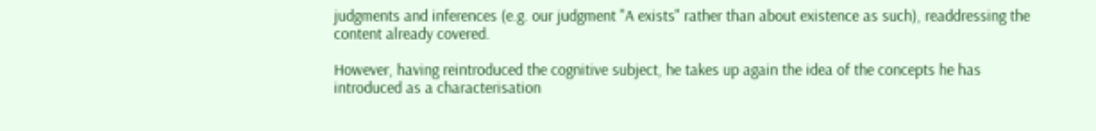judgments and inferences (e.g. our judgment "A exists" rather than about existence as such), readdressing the content already covered.

However, having reintroduced the cognitive subject, he takes up again the idea of the concepts he has introduced as a characterisation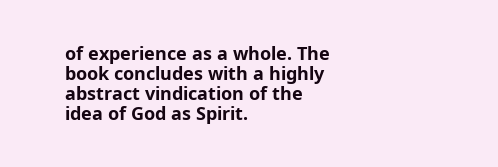of experience as a whole. The book concludes with a highly abstract vindication of the idea of God as Spirit.